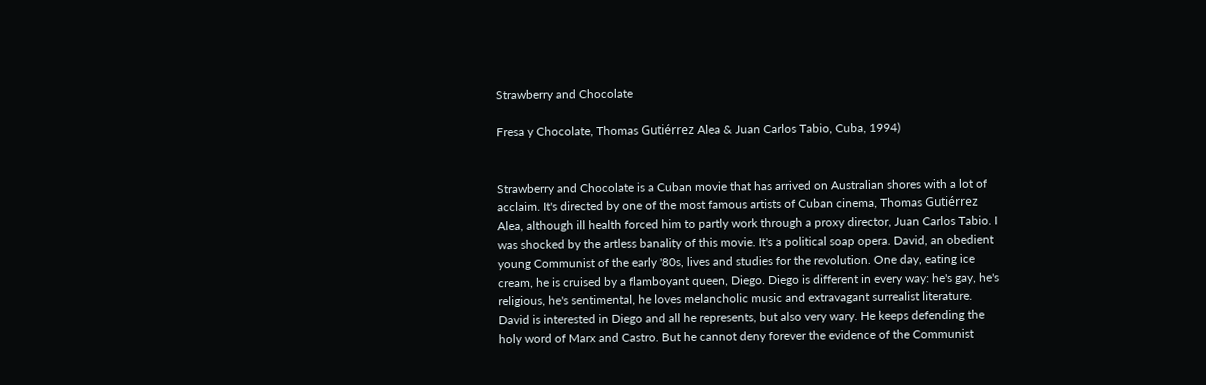Strawberry and Chocolate

Fresa y Chocolate, Thomas Gutiérrez Alea & Juan Carlos Tabio, Cuba, 1994)


Strawberry and Chocolate is a Cuban movie that has arrived on Australian shores with a lot of acclaim. It's directed by one of the most famous artists of Cuban cinema, Thomas Gutiérrez Alea, although ill health forced him to partly work through a proxy director, Juan Carlos Tabio. I was shocked by the artless banality of this movie. It's a political soap opera. David, an obedient young Communist of the early '80s, lives and studies for the revolution. One day, eating ice cream, he is cruised by a flamboyant queen, Diego. Diego is different in every way: he's gay, he's religious, he's sentimental, he loves melancholic music and extravagant surrealist literature. David is interested in Diego and all he represents, but also very wary. He keeps defending the holy word of Marx and Castro. But he cannot deny forever the evidence of the Communist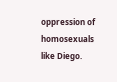oppression of homosexuals like Diego.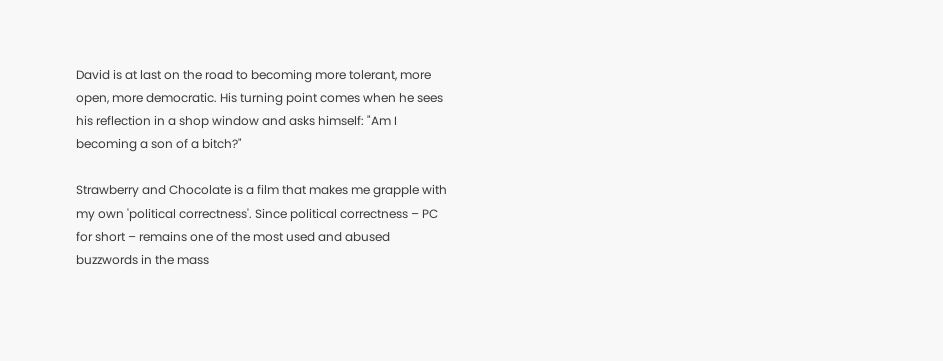David is at last on the road to becoming more tolerant, more open, more democratic. His turning point comes when he sees his reflection in a shop window and asks himself: "Am I becoming a son of a bitch?"

Strawberry and Chocolate is a film that makes me grapple with my own 'political correctness'. Since political correctness – PC for short – remains one of the most used and abused buzzwords in the mass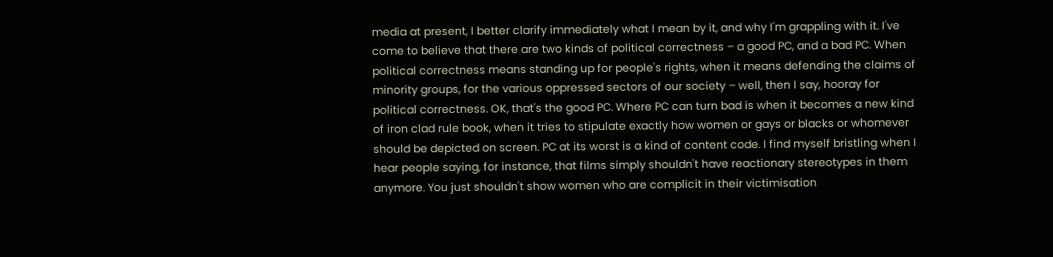media at present, I better clarify immediately what I mean by it, and why I'm grappling with it. I've come to believe that there are two kinds of political correctness – a good PC, and a bad PC. When political correctness means standing up for people's rights, when it means defending the claims of minority groups, for the various oppressed sectors of our society – well, then I say, hooray for political correctness. OK, that's the good PC. Where PC can turn bad is when it becomes a new kind of iron clad rule book, when it tries to stipulate exactly how women or gays or blacks or whomever should be depicted on screen. PC at its worst is a kind of content code. I find myself bristling when I hear people saying, for instance, that films simply shouldn't have reactionary stereotypes in them anymore. You just shouldn't show women who are complicit in their victimisation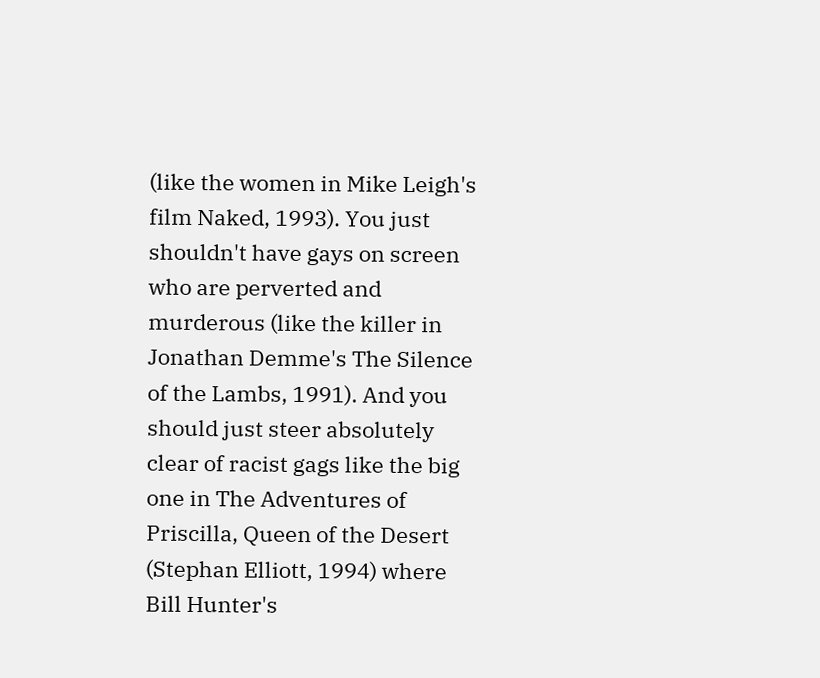(like the women in Mike Leigh's film Naked, 1993). You just shouldn't have gays on screen who are perverted and murderous (like the killer in Jonathan Demme's The Silence of the Lambs, 1991). And you should just steer absolutely clear of racist gags like the big one in The Adventures of Priscilla, Queen of the Desert (Stephan Elliott, 1994) where Bill Hunter's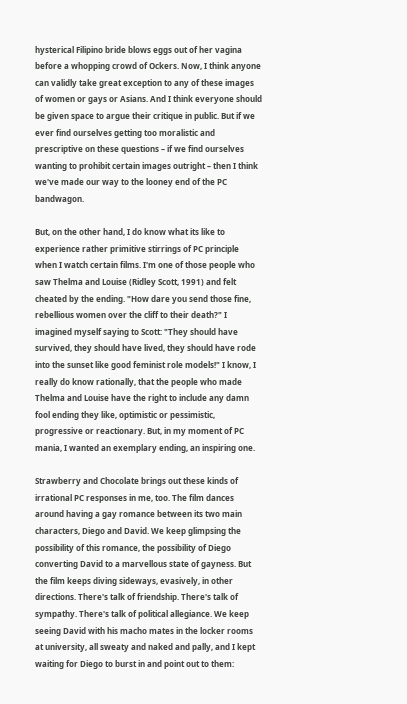hysterical Filipino bride blows eggs out of her vagina before a whopping crowd of Ockers. Now, I think anyone can validly take great exception to any of these images of women or gays or Asians. And I think everyone should be given space to argue their critique in public. But if we ever find ourselves getting too moralistic and prescriptive on these questions – if we find ourselves wanting to prohibit certain images outright – then I think we've made our way to the looney end of the PC bandwagon.

But, on the other hand, I do know what its like to experience rather primitive stirrings of PC principle when I watch certain films. I'm one of those people who saw Thelma and Louise (Ridley Scott, 1991) and felt cheated by the ending. "How dare you send those fine, rebellious women over the cliff to their death?" I imagined myself saying to Scott: "They should have survived, they should have lived, they should have rode into the sunset like good feminist role models!" I know, I really do know rationally, that the people who made Thelma and Louise have the right to include any damn fool ending they like, optimistic or pessimistic, progressive or reactionary. But, in my moment of PC mania, I wanted an exemplary ending, an inspiring one.

Strawberry and Chocolate brings out these kinds of irrational PC responses in me, too. The film dances around having a gay romance between its two main characters, Diego and David. We keep glimpsing the possibility of this romance, the possibility of Diego converting David to a marvellous state of gayness. But the film keeps diving sideways, evasively, in other directions. There's talk of friendship. There's talk of sympathy. There's talk of political allegiance. We keep seeing David with his macho mates in the locker rooms at university, all sweaty and naked and pally, and I kept waiting for Diego to burst in and point out to them: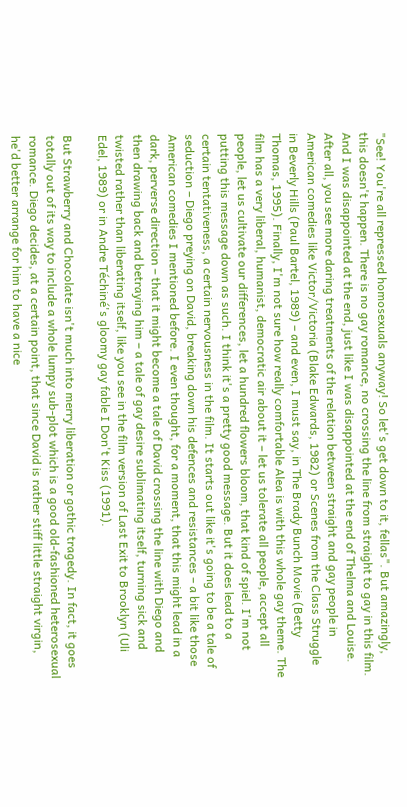"See! You're all repressed homosexuals anyway! So let's get down to it, fellas". But amazingly, this doesn't happen. There is no gay romance, no crossing the line from straight to gay in this film. And I was disappointed at the end, just like I was disappointed at the end of Thelma and Louise. After all, you see more daring treatments of the relation between straight and gay people in American comedies like Victor/Victoria (Blake Edwards, 1982) or Scenes from the Class Struggle in Beverly Hills (Paul Bartel, 1989) – and even, I must say, in The Brady Bunch Movie (Betty Thomas, 1995). Finally, I'm not sure how really comfortable Alea is with this whole gay theme. The film has a very liberal, humanist, democratic air about it – let us tolerate all people, accept all people, let us cultivate our differences, let a hundred flowers bloom, that kind of spiel. I'm not putting this message down as such. I think it's a pretty good message. But it does lead to a certain tentativeness, a certain nervousness in the film. It starts out like it's going to be a tale of seduction – Diego preying on David, breaking down his defences and resistances – a bit like those American comedies I mentioned before. I even thought, for a moment, that this might lead in a dark, perverse direction – that it might become a tale of David crossing the line with Diego and then drawing back and betraying him – a tale of gay desire sublimating itself, turning sick and twisted rather than liberating itself, like you see in the film version of Last Exit to Brooklyn (Uli Edel, 1989) or in Andre Téchiné's gloomy gay fable I Don't Kiss (1991).

But Strawberry and Chocolate isn't much into merry liberation or gothic tragedy. In fact, it goes totally out of its way to include a whole lumpy sub-plot which is a good old-fashioned heterosexual romance. Diego decides, at a certain point, that since David is rather stiff little straight virgin, he'd better arrange for him to have a nice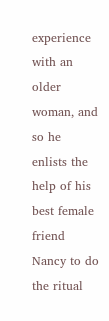experience with an older woman, and so he enlists the help of his best female friend Nancy to do the ritual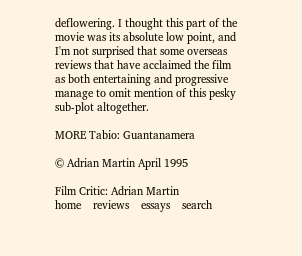deflowering. I thought this part of the movie was its absolute low point, and I'm not surprised that some overseas reviews that have acclaimed the film as both entertaining and progressive manage to omit mention of this pesky sub-plot altogether.

MORE Tabio: Guantanamera

© Adrian Martin April 1995

Film Critic: Adrian Martin
home    reviews    essays    search